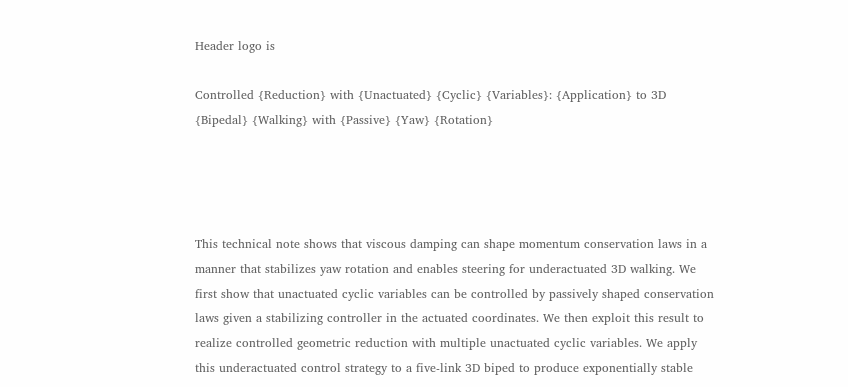Header logo is

Controlled {Reduction} with {Unactuated} {Cyclic} {Variables}: {Application} to 3D {Bipedal} {Walking} with {Passive} {Yaw} {Rotation}




This technical note shows that viscous damping can shape momentum conservation laws in a manner that stabilizes yaw rotation and enables steering for underactuated 3D walking. We first show that unactuated cyclic variables can be controlled by passively shaped conservation laws given a stabilizing controller in the actuated coordinates. We then exploit this result to realize controlled geometric reduction with multiple unactuated cyclic variables. We apply this underactuated control strategy to a five-link 3D biped to produce exponentially stable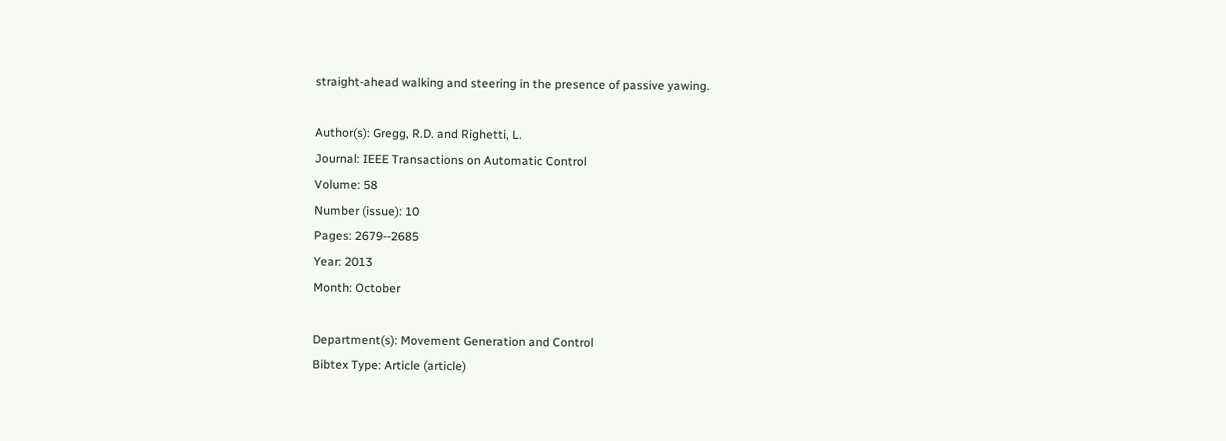straight-ahead walking and steering in the presence of passive yawing.

Author(s): Gregg, R.D. and Righetti, L.
Journal: IEEE Transactions on Automatic Control
Volume: 58
Number (issue): 10
Pages: 2679--2685
Year: 2013
Month: October

Department(s): Movement Generation and Control
Bibtex Type: Article (article)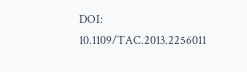DOI: 10.1109/TAC.2013.2256011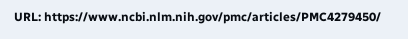URL: https://www.ncbi.nlm.nih.gov/pmc/articles/PMC4279450/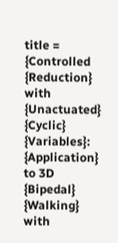title = {Controlled {Reduction} with {Unactuated} {Cyclic} {Variables}: {Application} to 3D {Bipedal} {Walking} with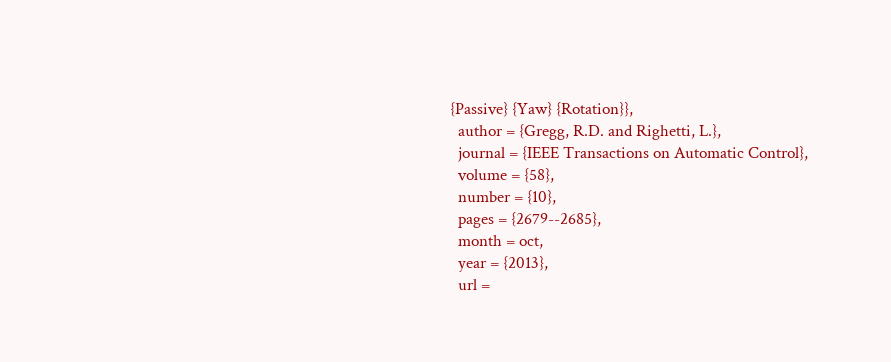{Passive} {Yaw} {Rotation}},
  author = {Gregg, R.D. and Righetti, L.},
  journal = {IEEE Transactions on Automatic Control},
  volume = {58},
  number = {10},
  pages = {2679--2685},
  month = oct,
  year = {2013},
  url =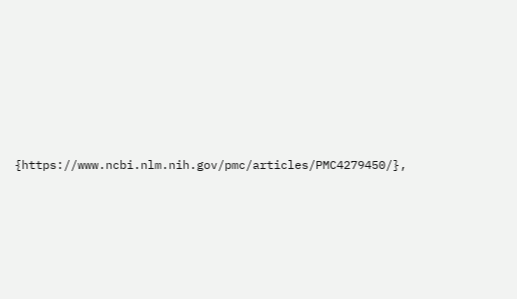{https://www.ncbi.nlm.nih.gov/pmc/articles/PMC4279450/},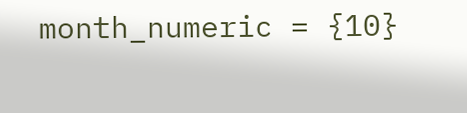month_numeric = {10}